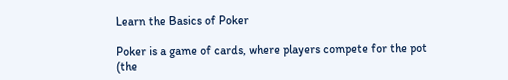Learn the Basics of Poker

Poker is a game of cards, where players compete for the pot (the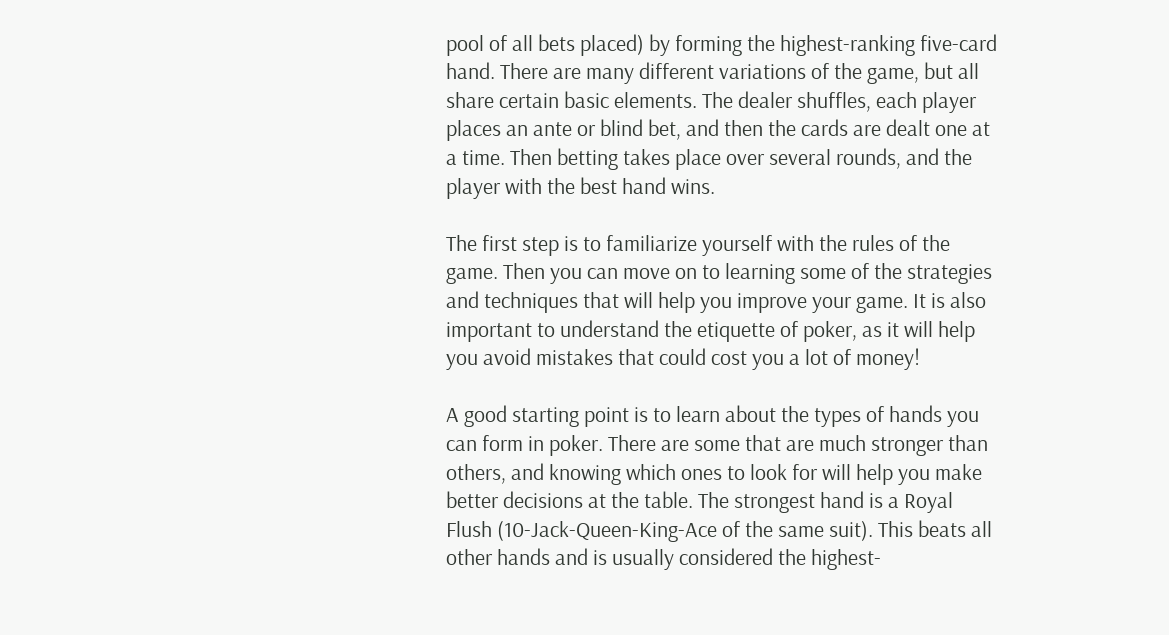pool of all bets placed) by forming the highest-ranking five-card hand. There are many different variations of the game, but all share certain basic elements. The dealer shuffles, each player places an ante or blind bet, and then the cards are dealt one at a time. Then betting takes place over several rounds, and the player with the best hand wins.

The first step is to familiarize yourself with the rules of the game. Then you can move on to learning some of the strategies and techniques that will help you improve your game. It is also important to understand the etiquette of poker, as it will help you avoid mistakes that could cost you a lot of money!

A good starting point is to learn about the types of hands you can form in poker. There are some that are much stronger than others, and knowing which ones to look for will help you make better decisions at the table. The strongest hand is a Royal Flush (10-Jack-Queen-King-Ace of the same suit). This beats all other hands and is usually considered the highest-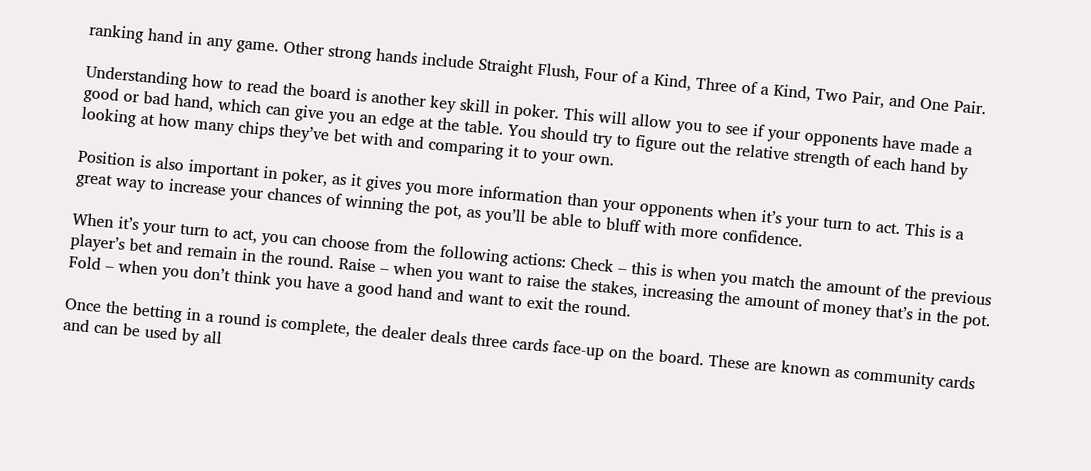ranking hand in any game. Other strong hands include Straight Flush, Four of a Kind, Three of a Kind, Two Pair, and One Pair.

Understanding how to read the board is another key skill in poker. This will allow you to see if your opponents have made a good or bad hand, which can give you an edge at the table. You should try to figure out the relative strength of each hand by looking at how many chips they’ve bet with and comparing it to your own.

Position is also important in poker, as it gives you more information than your opponents when it’s your turn to act. This is a great way to increase your chances of winning the pot, as you’ll be able to bluff with more confidence.

When it’s your turn to act, you can choose from the following actions: Check – this is when you match the amount of the previous player’s bet and remain in the round. Raise – when you want to raise the stakes, increasing the amount of money that’s in the pot. Fold – when you don’t think you have a good hand and want to exit the round.

Once the betting in a round is complete, the dealer deals three cards face-up on the board. These are known as community cards and can be used by all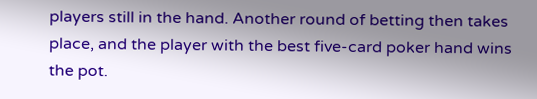players still in the hand. Another round of betting then takes place, and the player with the best five-card poker hand wins the pot.